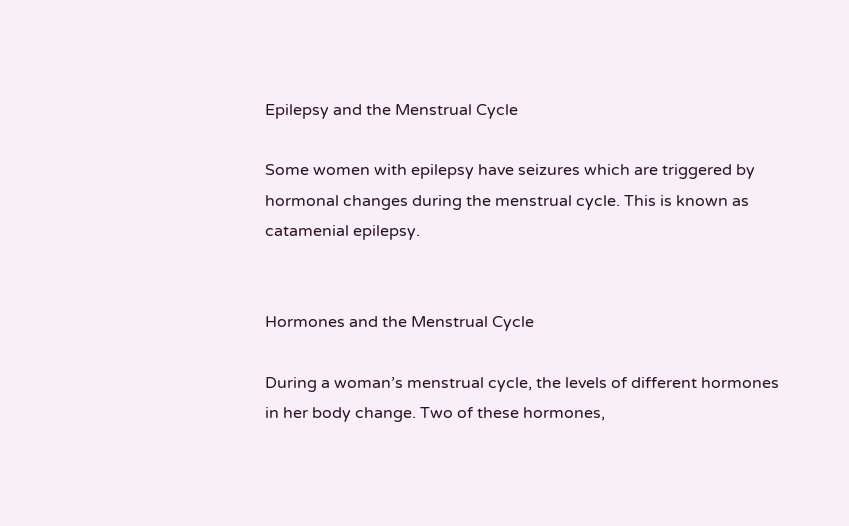Epilepsy and the Menstrual Cycle

Some women with epilepsy have seizures which are triggered by hormonal changes during the menstrual cycle. This is known as catamenial epilepsy.


Hormones and the Menstrual Cycle

During a woman’s menstrual cycle, the levels of different hormones in her body change. Two of these hormones,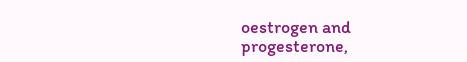oestrogen and progesterone,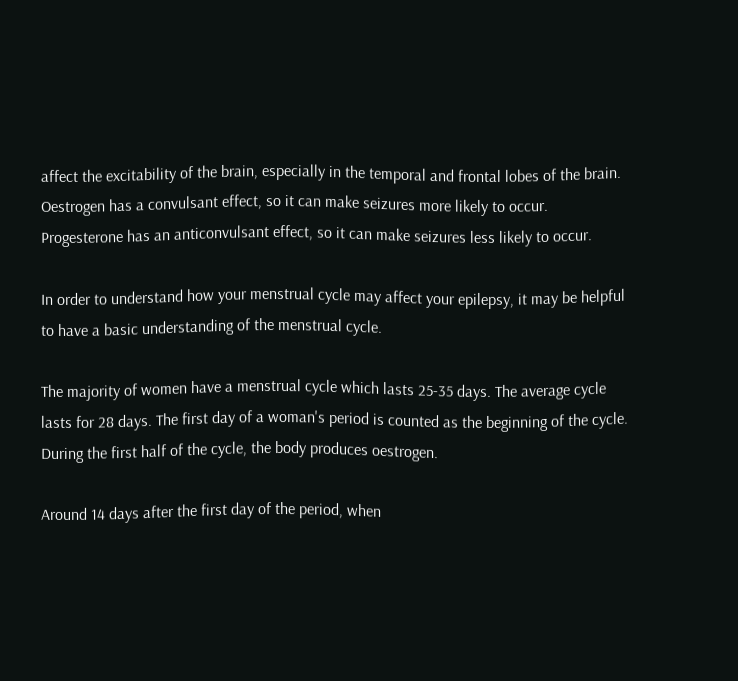affect the excitability of the brain, especially in the temporal and frontal lobes of the brain. Oestrogen has a convulsant effect, so it can make seizures more likely to occur. Progesterone has an anticonvulsant effect, so it can make seizures less likely to occur.

In order to understand how your menstrual cycle may affect your epilepsy, it may be helpful to have a basic understanding of the menstrual cycle.

The majority of women have a menstrual cycle which lasts 25-35 days. The average cycle lasts for 28 days. The first day of a woman's period is counted as the beginning of the cycle. During the first half of the cycle, the body produces oestrogen.

Around 14 days after the first day of the period, when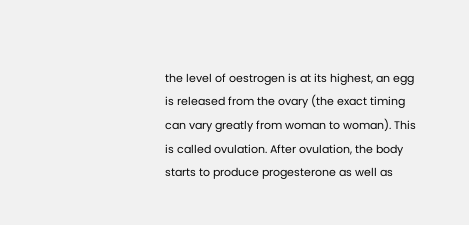the level of oestrogen is at its highest, an egg is released from the ovary (the exact timing can vary greatly from woman to woman). This is called ovulation. After ovulation, the body starts to produce progesterone as well as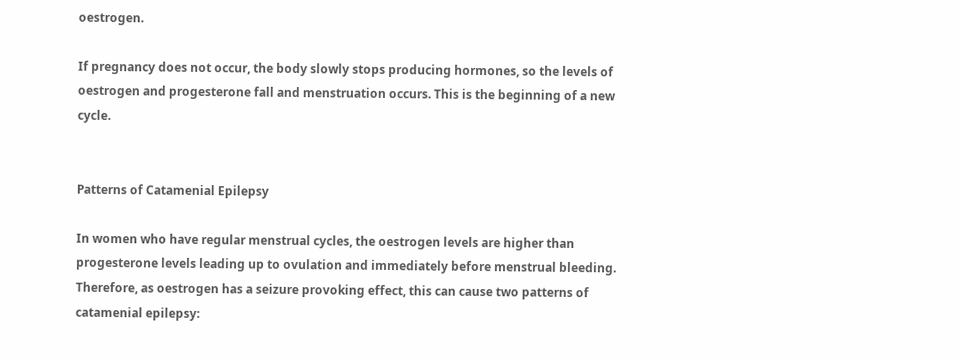oestrogen.

If pregnancy does not occur, the body slowly stops producing hormones, so the levels of oestrogen and progesterone fall and menstruation occurs. This is the beginning of a new cycle.


Patterns of Catamenial Epilepsy

In women who have regular menstrual cycles, the oestrogen levels are higher than progesterone levels leading up to ovulation and immediately before menstrual bleeding. Therefore, as oestrogen has a seizure provoking effect, this can cause two patterns of catamenial epilepsy: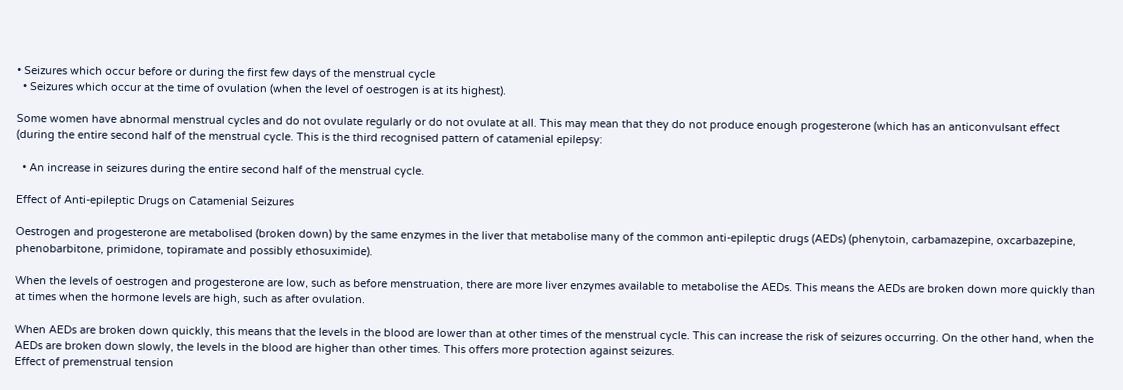• Seizures which occur before or during the first few days of the menstrual cycle
  • Seizures which occur at the time of ovulation (when the level of oestrogen is at its highest).

Some women have abnormal menstrual cycles and do not ovulate regularly or do not ovulate at all. This may mean that they do not produce enough progesterone (which has an anticonvulsant effect (during the entire second half of the menstrual cycle. This is the third recognised pattern of catamenial epilepsy:

  • An increase in seizures during the entire second half of the menstrual cycle.

Effect of Anti-epileptic Drugs on Catamenial Seizures

Oestrogen and progesterone are metabolised (broken down) by the same enzymes in the liver that metabolise many of the common anti-epileptic drugs (AEDs) (phenytoin, carbamazepine, oxcarbazepine, phenobarbitone, primidone, topiramate and possibly ethosuximide).

When the levels of oestrogen and progesterone are low, such as before menstruation, there are more liver enzymes available to metabolise the AEDs. This means the AEDs are broken down more quickly than at times when the hormone levels are high, such as after ovulation.

When AEDs are broken down quickly, this means that the levels in the blood are lower than at other times of the menstrual cycle. This can increase the risk of seizures occurring. On the other hand, when the AEDs are broken down slowly, the levels in the blood are higher than other times. This offers more protection against seizures.
Effect of premenstrual tension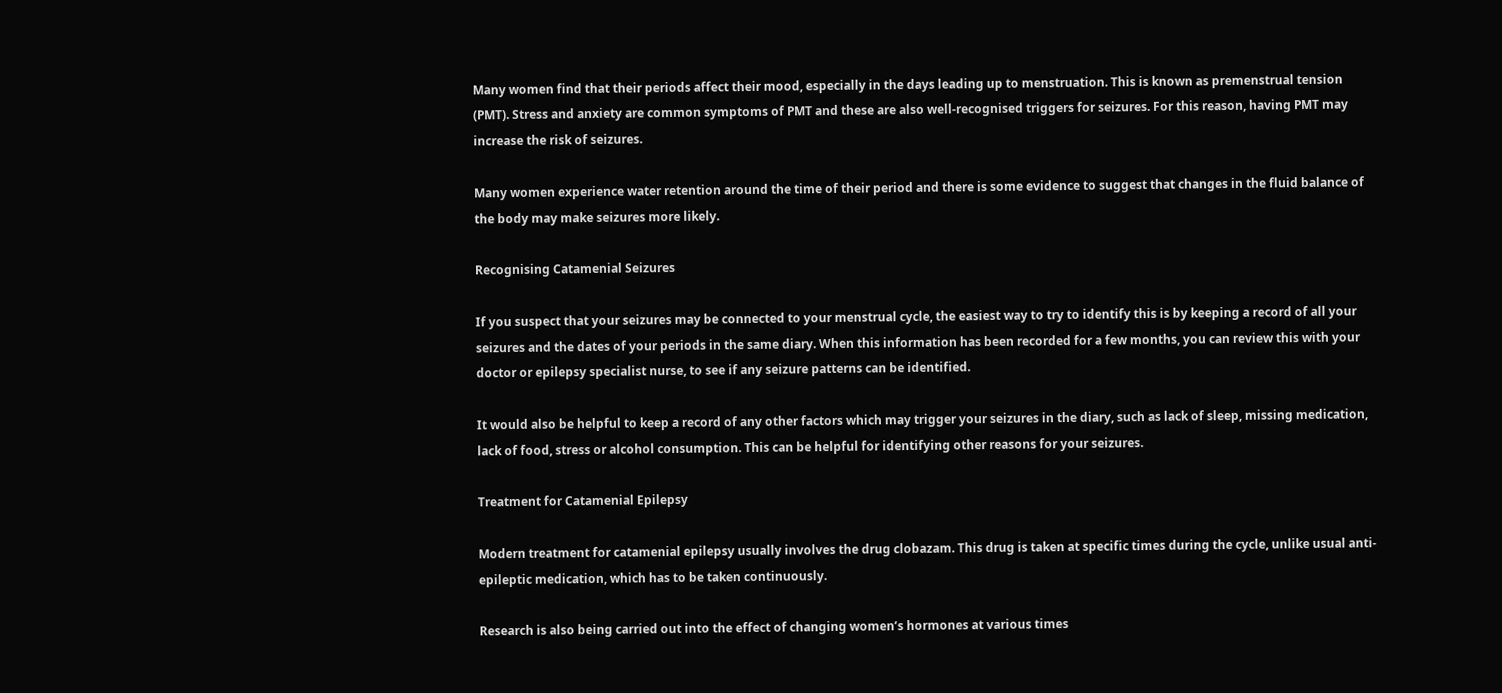Many women find that their periods affect their mood, especially in the days leading up to menstruation. This is known as premenstrual tension (PMT). Stress and anxiety are common symptoms of PMT and these are also well-recognised triggers for seizures. For this reason, having PMT may increase the risk of seizures.

Many women experience water retention around the time of their period and there is some evidence to suggest that changes in the fluid balance of the body may make seizures more likely.

Recognising Catamenial Seizures

If you suspect that your seizures may be connected to your menstrual cycle, the easiest way to try to identify this is by keeping a record of all your seizures and the dates of your periods in the same diary. When this information has been recorded for a few months, you can review this with your doctor or epilepsy specialist nurse, to see if any seizure patterns can be identified.

It would also be helpful to keep a record of any other factors which may trigger your seizures in the diary, such as lack of sleep, missing medication, lack of food, stress or alcohol consumption. This can be helpful for identifying other reasons for your seizures.

Treatment for Catamenial Epilepsy

Modern treatment for catamenial epilepsy usually involves the drug clobazam. This drug is taken at specific times during the cycle, unlike usual anti-epileptic medication, which has to be taken continuously.

Research is also being carried out into the effect of changing women’s hormones at various times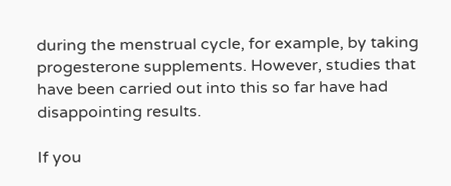during the menstrual cycle, for example, by taking progesterone supplements. However, studies that have been carried out into this so far have had disappointing results.

If you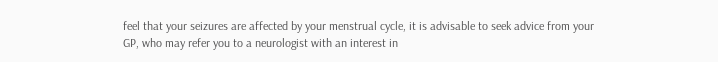feel that your seizures are affected by your menstrual cycle, it is advisable to seek advice from your GP, who may refer you to a neurologist with an interest in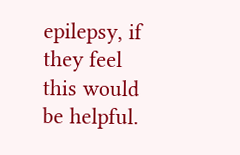epilepsy, if they feel this would be helpful.